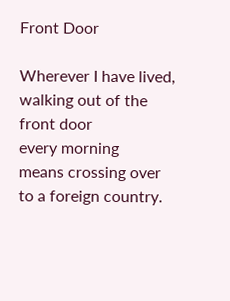Front Door

Wherever I have lived,
walking out of the front door
every morning
means crossing over
to a foreign country.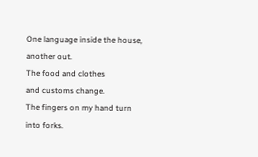One language inside the house,
another out.
The food and clothes
and customs change.
The fingers on my hand turn
into forks.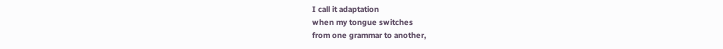I call it adaptation
when my tongue switches
from one grammar to another,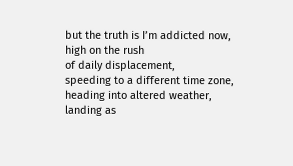but the truth is I’m addicted now,
high on the rush
of daily displacement,
speeding to a different time zone,
heading into altered weather,
landing as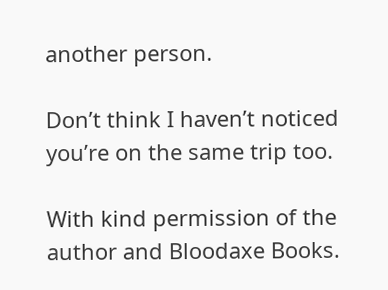another person.

Don’t think I haven’t noticed
you’re on the same trip too.

With kind permission of the author and Bloodaxe Books.